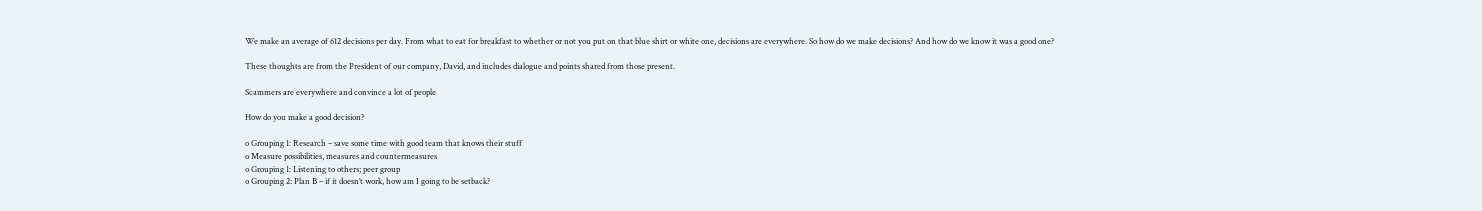We make an average of 612 decisions per day. From what to eat for breakfast to whether or not you put on that blue shirt or white one, decisions are everywhere. So how do we make decisions? And how do we know it was a good one?

These thoughts are from the President of our company, David, and includes dialogue and points shared from those present.

Scammers are everywhere and convince a lot of people

How do you make a good decision?

o Grouping 1: Research – save some time with good team that knows their stuff
o Measure possibilities, measures and countermeasures
o Grouping 1: Listening to others; peer group
o Grouping 2: Plan B – if it doesn’t work, how am I going to be setback?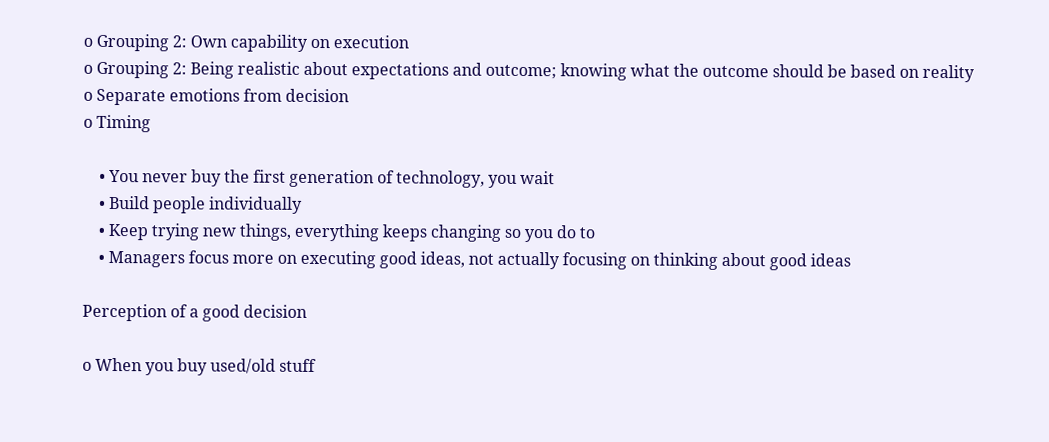o Grouping 2: Own capability on execution
o Grouping 2: Being realistic about expectations and outcome; knowing what the outcome should be based on reality
o Separate emotions from decision
o Timing

    • You never buy the first generation of technology, you wait
    • Build people individually
    • Keep trying new things, everything keeps changing so you do to
    • Managers focus more on executing good ideas, not actually focusing on thinking about good ideas

Perception of a good decision

o When you buy used/old stuff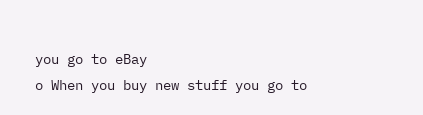you go to eBay
o When you buy new stuff you go to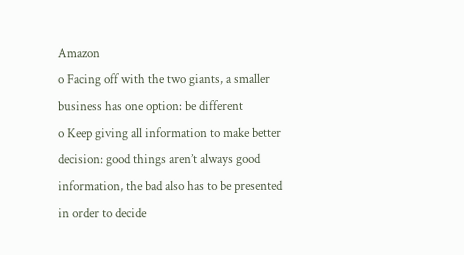Amazon
o Facing off with the two giants, a smaller business has one option: be different
o Keep giving all information to make better decision: good things aren’t always good information, the bad also has to be presented in order to decide